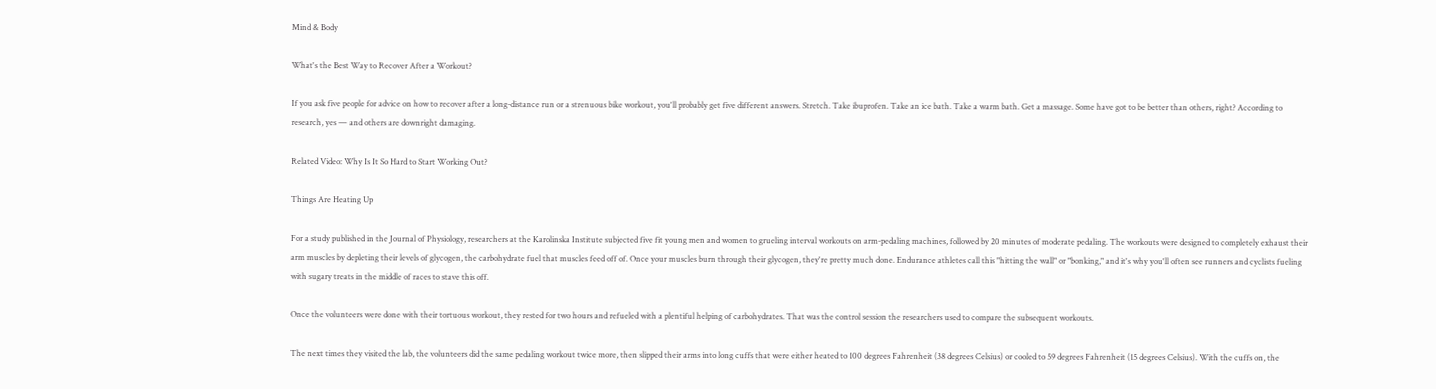Mind & Body

What's the Best Way to Recover After a Workout?

If you ask five people for advice on how to recover after a long-distance run or a strenuous bike workout, you'll probably get five different answers. Stretch. Take ibuprofen. Take an ice bath. Take a warm bath. Get a massage. Some have got to be better than others, right? According to research, yes — and others are downright damaging.

Related Video: Why Is It So Hard to Start Working Out?

Things Are Heating Up

For a study published in the Journal of Physiology, researchers at the Karolinska Institute subjected five fit young men and women to grueling interval workouts on arm-pedaling machines, followed by 20 minutes of moderate pedaling. The workouts were designed to completely exhaust their arm muscles by depleting their levels of glycogen, the carbohydrate fuel that muscles feed off of. Once your muscles burn through their glycogen, they're pretty much done. Endurance athletes call this "hitting the wall" or "bonking," and it's why you'll often see runners and cyclists fueling with sugary treats in the middle of races to stave this off.

Once the volunteers were done with their tortuous workout, they rested for two hours and refueled with a plentiful helping of carbohydrates. That was the control session the researchers used to compare the subsequent workouts.

The next times they visited the lab, the volunteers did the same pedaling workout twice more, then slipped their arms into long cuffs that were either heated to 100 degrees Fahrenheit (38 degrees Celsius) or cooled to 59 degrees Fahrenheit (15 degrees Celsius). With the cuffs on, the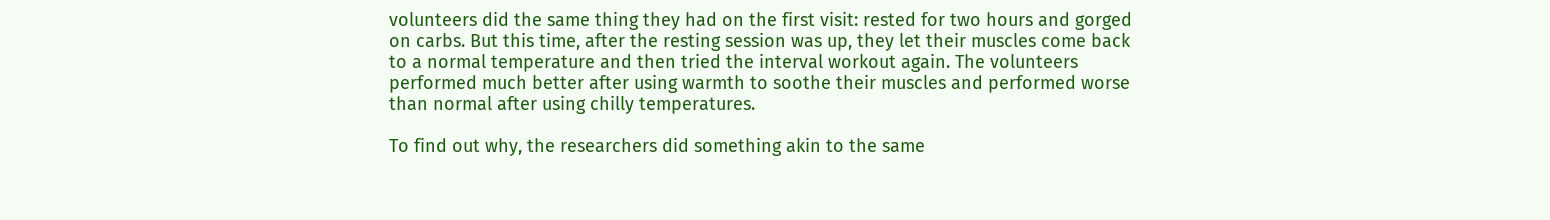volunteers did the same thing they had on the first visit: rested for two hours and gorged on carbs. But this time, after the resting session was up, they let their muscles come back to a normal temperature and then tried the interval workout again. The volunteers performed much better after using warmth to soothe their muscles and performed worse than normal after using chilly temperatures.

To find out why, the researchers did something akin to the same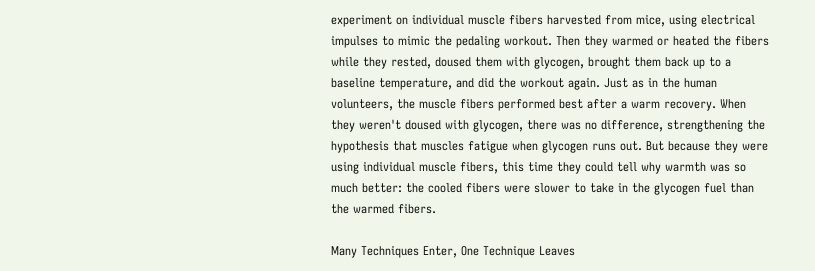experiment on individual muscle fibers harvested from mice, using electrical impulses to mimic the pedaling workout. Then they warmed or heated the fibers while they rested, doused them with glycogen, brought them back up to a baseline temperature, and did the workout again. Just as in the human volunteers, the muscle fibers performed best after a warm recovery. When they weren't doused with glycogen, there was no difference, strengthening the hypothesis that muscles fatigue when glycogen runs out. But because they were using individual muscle fibers, this time they could tell why warmth was so much better: the cooled fibers were slower to take in the glycogen fuel than the warmed fibers.

Many Techniques Enter, One Technique Leaves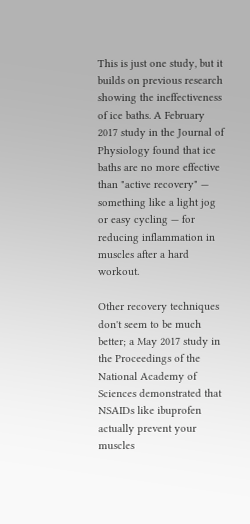This is just one study, but it builds on previous research showing the ineffectiveness of ice baths. A February 2017 study in the Journal of Physiology found that ice baths are no more effective than "active recovery" — something like a light jog or easy cycling — for reducing inflammation in muscles after a hard workout.

Other recovery techniques don't seem to be much better; a May 2017 study in the Proceedings of the National Academy of Sciences demonstrated that NSAIDs like ibuprofen actually prevent your muscles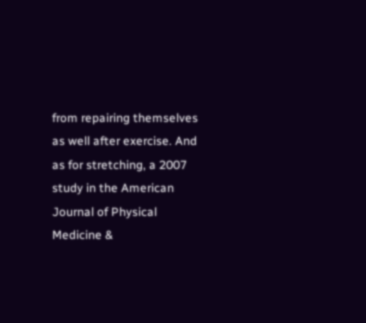from repairing themselves as well after exercise. And as for stretching, a 2007 study in the American Journal of Physical Medicine &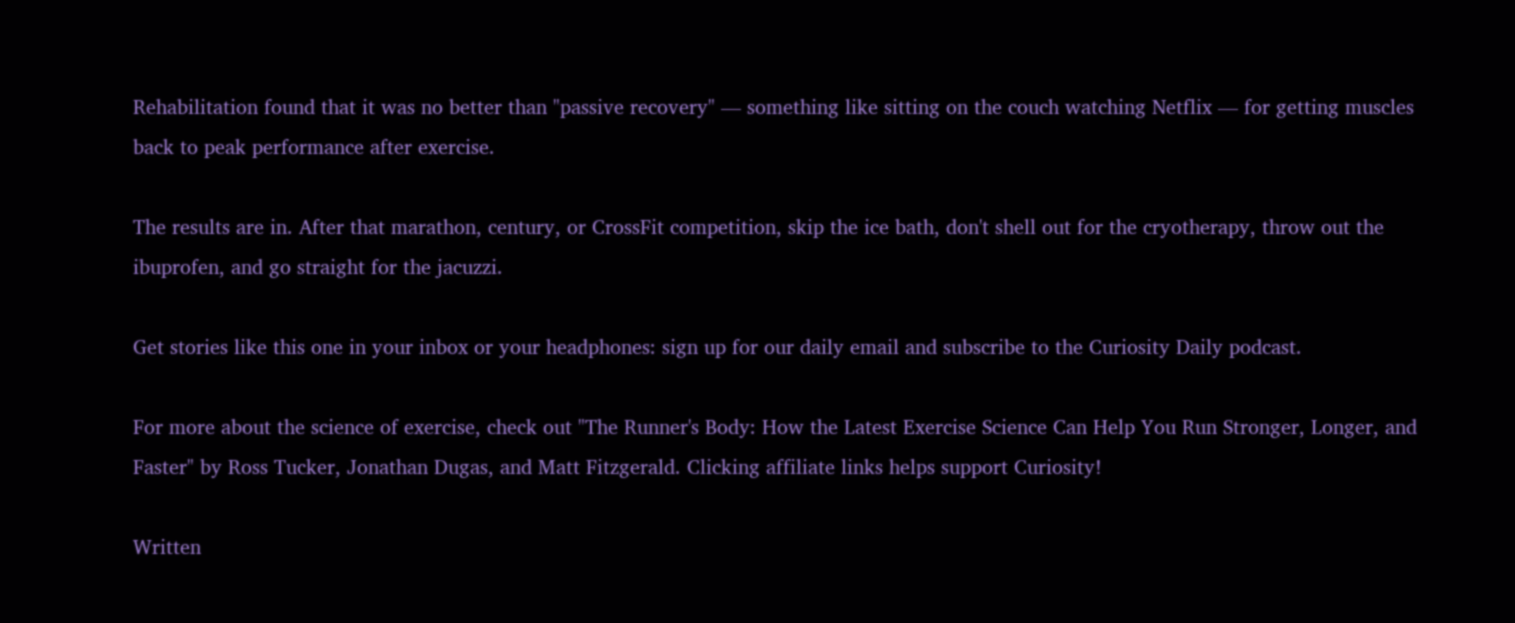Rehabilitation found that it was no better than "passive recovery" — something like sitting on the couch watching Netflix — for getting muscles back to peak performance after exercise.

The results are in. After that marathon, century, or CrossFit competition, skip the ice bath, don't shell out for the cryotherapy, throw out the ibuprofen, and go straight for the jacuzzi.

Get stories like this one in your inbox or your headphones: sign up for our daily email and subscribe to the Curiosity Daily podcast.

For more about the science of exercise, check out "The Runner's Body: How the Latest Exercise Science Can Help You Run Stronger, Longer, and Faster" by Ross Tucker, Jonathan Dugas, and Matt Fitzgerald. Clicking affiliate links helps support Curiosity!

Written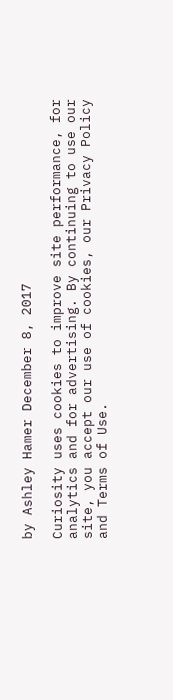by Ashley Hamer December 8, 2017

Curiosity uses cookies to improve site performance, for analytics and for advertising. By continuing to use our site, you accept our use of cookies, our Privacy Policy and Terms of Use.